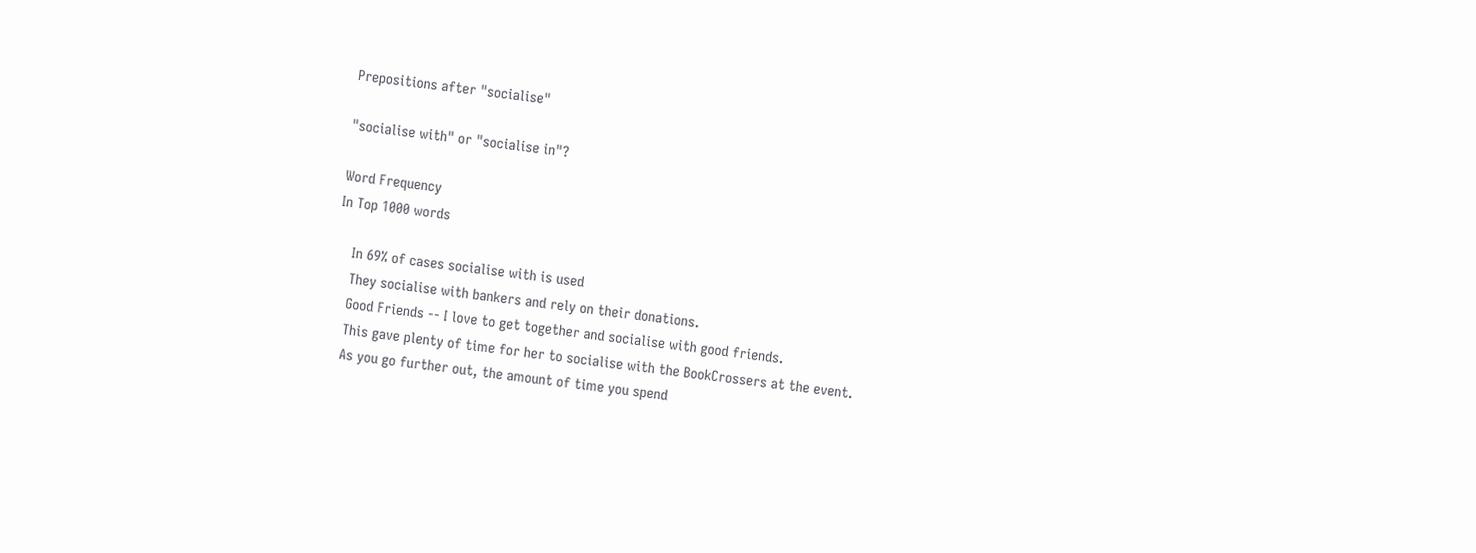Prepositions after "socialise"

"socialise with" or "socialise in"?

Word Frequency
In Top 1000 words

    In 69% of cases socialise with is used
    They socialise with bankers and rely on their donations.
    Good Friends -- I love to get together and socialise with good friends.
    This gave plenty of time for her to socialise with the BookCrossers at the event.
    As you go further out, the amount of time you spend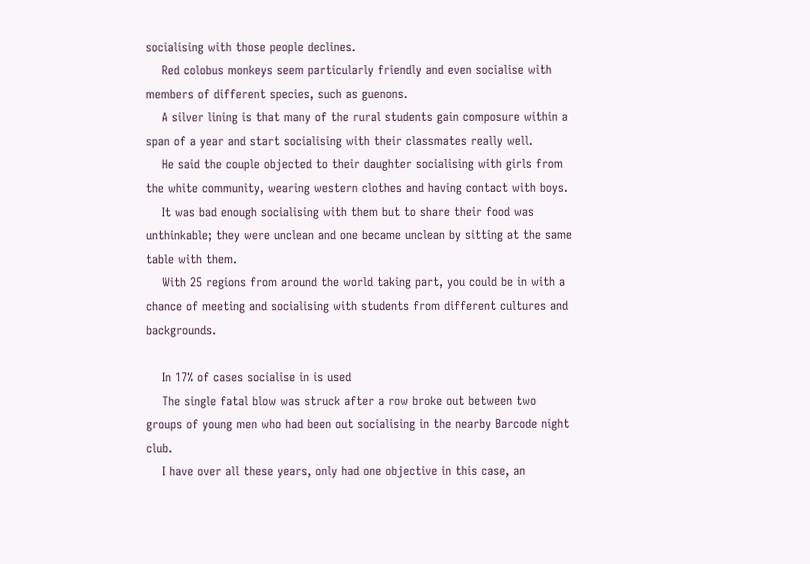socialising with those people declines.
    Red colobus monkeys seem particularly friendly and even socialise with members of different species, such as guenons.
    A silver lining is that many of the rural students gain composure within a span of a year and start socialising with their classmates really well.
    He said the couple objected to their daughter socialising with girls from the white community, wearing western clothes and having contact with boys.
    It was bad enough socialising with them but to share their food was unthinkable; they were unclean and one became unclean by sitting at the same table with them.
    With 25 regions from around the world taking part, you could be in with a chance of meeting and socialising with students from different cultures and backgrounds.

    In 17% of cases socialise in is used
    The single fatal blow was struck after a row broke out between two groups of young men who had been out socialising in the nearby Barcode night club.
    I have over all these years, only had one objective in this case, an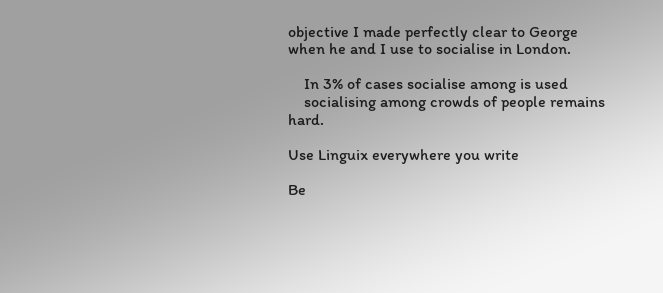objective I made perfectly clear to George when he and I use to socialise in London.

    In 3% of cases socialise among is used
    socialising among crowds of people remains hard.

Use Linguix everywhere you write

Be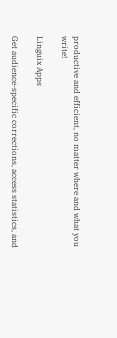productive and efficient, no matter where and what you write!

Linguix Apps

Get audience-specific corrections, access statistics, and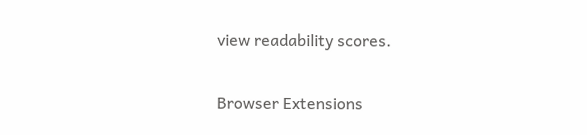view readability scores.

Browser Extensions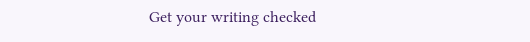Get your writing checked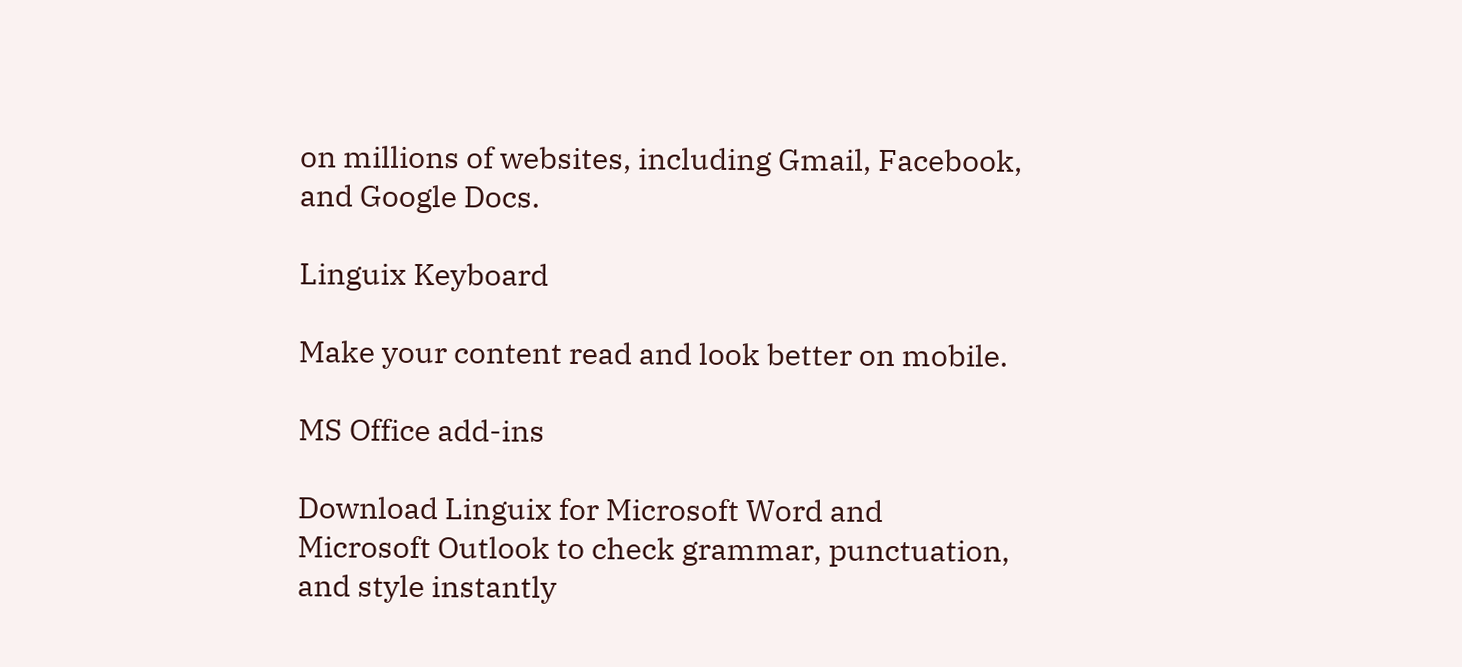on millions of websites, including Gmail, Facebook, and Google Docs.

Linguix Keyboard

Make your content read and look better on mobile.

MS Office add-ins

Download Linguix for Microsoft Word and Microsoft Outlook to check grammar, punctuation, and style instantly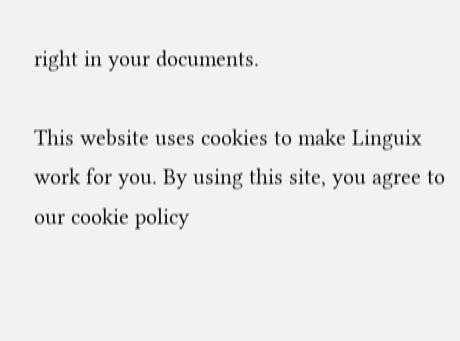right in your documents.

This website uses cookies to make Linguix work for you. By using this site, you agree to our cookie policy